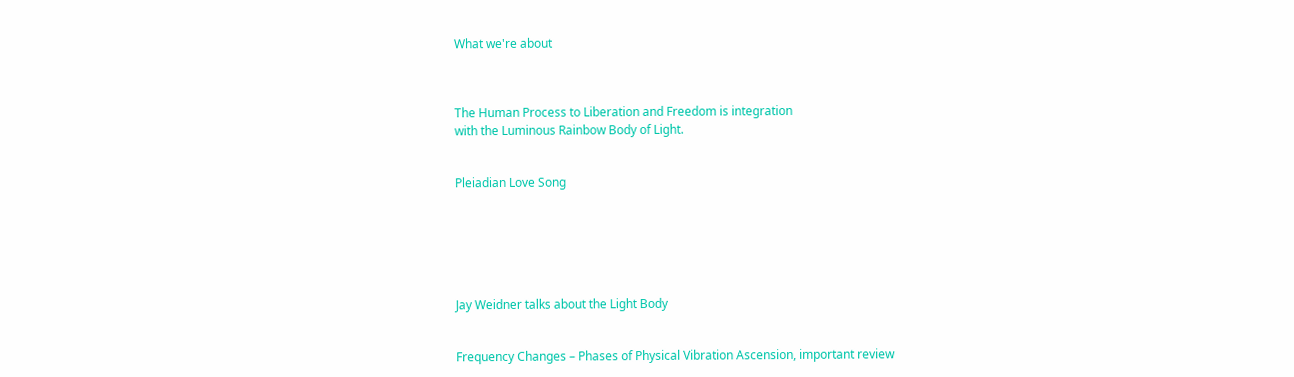What we're about



The Human Process to Liberation and Freedom is integration
with the Luminous Rainbow Body of Light.


Pleiadian Love Song






Jay Weidner talks about the Light Body


Frequency Changes – Phases of Physical Vibration Ascension, important review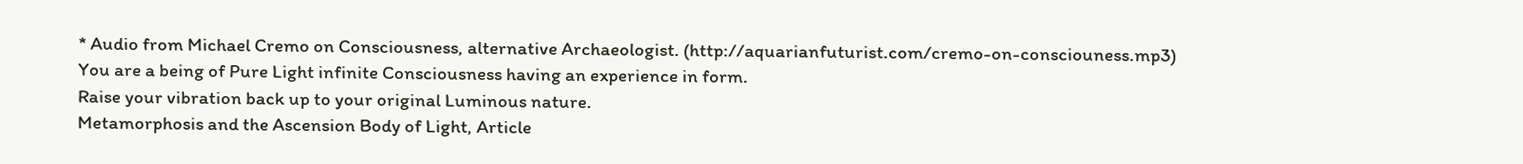* Audio from Michael Cremo on Consciousness, alternative Archaeologist. (http://aquarianfuturist.com/cremo-on-consciouness.mp3)
You are a being of Pure Light infinite Consciousness having an experience in form.
Raise your vibration back up to your original Luminous nature.
Metamorphosis and the Ascension Body of Light, Article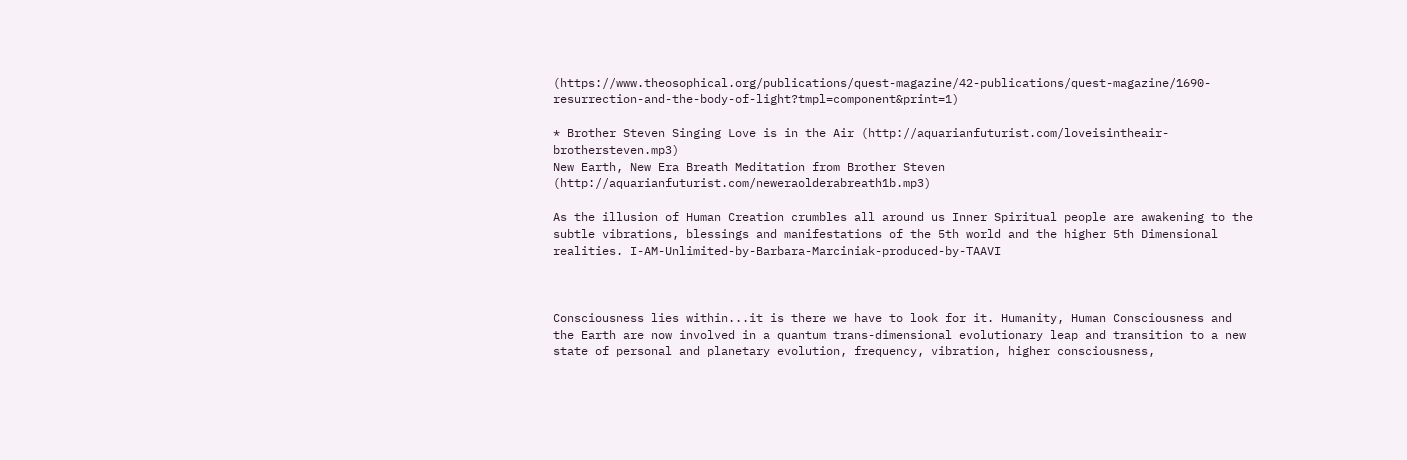(https://www.theosophical.org/publications/quest-magazine/42-publications/quest-magazine/1690-resurrection-and-the-body-of-light?tmpl=component&print=1)

* Brother Steven Singing Love is in the Air (http://aquarianfuturist.com/loveisintheair-brothersteven.mp3)
New Earth, New Era Breath Meditation from Brother Steven (http://aquarianfuturist.com/neweraolderabreath1b.mp3)

As the illusion of Human Creation crumbles all around us Inner Spiritual people are awakening to the subtle vibrations, blessings and manifestations of the 5th world and the higher 5th Dimensional realities. I-AM-Unlimited-by-Barbara-Marciniak-produced-by-TAAVI



Consciousness lies within...it is there we have to look for it. Humanity, Human Consciousness and the Earth are now involved in a quantum trans-dimensional evolutionary leap and transition to a new state of personal and planetary evolution, frequency, vibration, higher consciousness,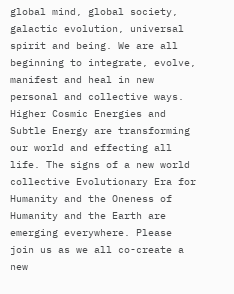global mind, global society, galactic evolution, universal spirit and being. We are all beginning to integrate, evolve, manifest and heal in new personal and collective ways. Higher Cosmic Energies and Subtle Energy are transforming our world and effecting all life. The signs of a new world collective Evolutionary Era for Humanity and the Oneness of Humanity and the Earth are emerging everywhere. Please join us as we all co-create a new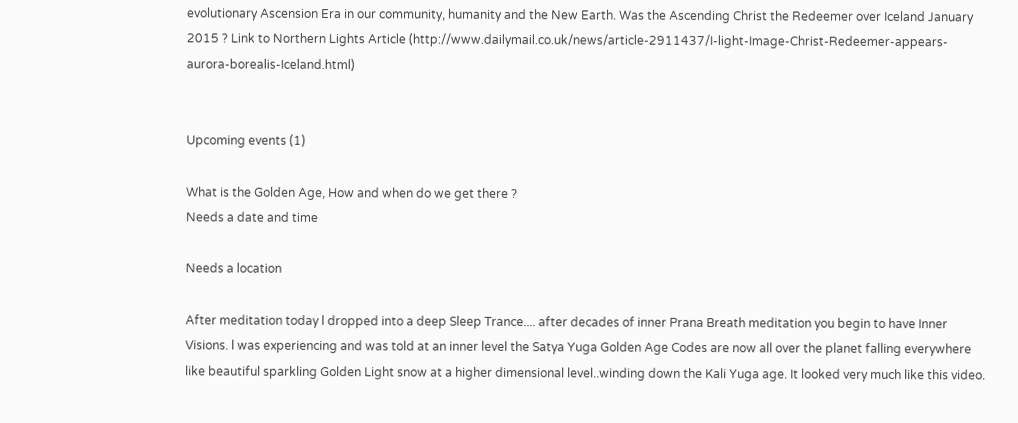evolutionary Ascension Era in our community, humanity and the New Earth. Was the Ascending Christ the Redeemer over Iceland January 2015 ? Link to Northern Lights Article (http://www.dailymail.co.uk/news/article-2911437/I-light-Image-Christ-Redeemer-appears-aurora-borealis-Iceland.html)


Upcoming events (1)

What is the Golden Age, How and when do we get there ?
Needs a date and time

Needs a location

After meditation today l dropped into a deep Sleep Trance.... after decades of inner Prana Breath meditation you begin to have Inner Visions. l was experiencing and was told at an inner level the Satya Yuga Golden Age Codes are now all over the planet falling everywhere like beautiful sparkling Golden Light snow at a higher dimensional level..winding down the Kali Yuga age. It looked very much like this video.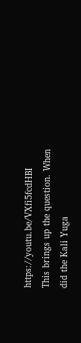https://youtu.be/VXfi5fcdHBI This brings up the question. When did the Kali Yuga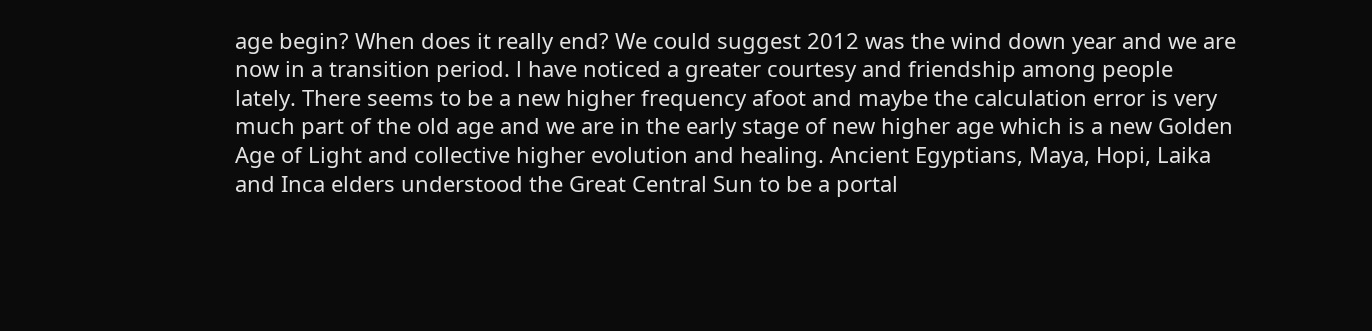age begin? When does it really end? We could suggest 2012 was the wind down year and we are now in a transition period. l have noticed a greater courtesy and friendship among people lately. There seems to be a new higher frequency afoot and maybe the calculation error is very much part of the old age and we are in the early stage of new higher age which is a new Golden Age of Light and collective higher evolution and healing. Ancient Egyptians, Maya, Hopi, Laika and Inca elders understood the Great Central Sun to be a portal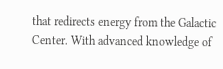that redirects energy from the Galactic Center. With advanced knowledge of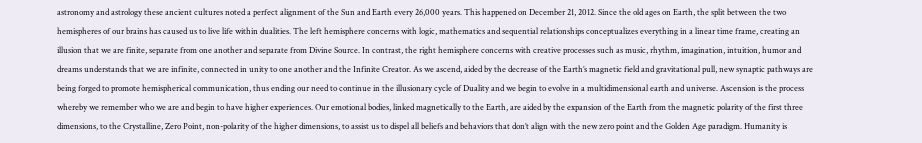astronomy and astrology these ancient cultures noted a perfect alignment of the Sun and Earth every 26,000 years. This happened on December 21, 2012. Since the old ages on Earth, the split between the two hemispheres of our brains has caused us to live life within dualities. The left hemisphere concerns with logic, mathematics and sequential relationships conceptualizes everything in a linear time frame, creating an illusion that we are finite, separate from one another and separate from Divine Source. In contrast, the right hemisphere concerns with creative processes such as music, rhythm, imagination, intuition, humor and dreams understands that we are infinite, connected in unity to one another and the Infinite Creator. As we ascend, aided by the decrease of the Earth’s magnetic field and gravitational pull, new synaptic pathways are being forged to promote hemispherical communication, thus ending our need to continue in the illusionary cycle of Duality and we begin to evolve in a multidimensional earth and universe. Ascension is the process whereby we remember who we are and begin to have higher experiences. Our emotional bodies, linked magnetically to the Earth, are aided by the expansion of the Earth from the magnetic polarity of the first three dimensions, to the Crystalline, Zero Point, non-polarity of the higher dimensions, to assist us to dispel all beliefs and behaviors that don’t align with the new zero point and the Golden Age paradigm. Humanity is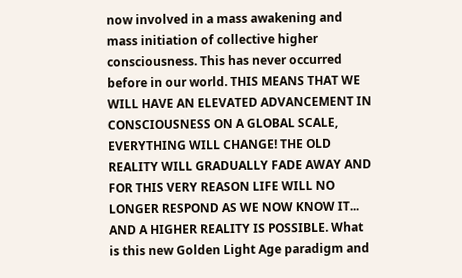now involved in a mass awakening and mass initiation of collective higher consciousness. This has never occurred before in our world. THIS MEANS THAT WE WILL HAVE AN ELEVATED ADVANCEMENT IN CONSCIOUSNESS ON A GLOBAL SCALE, EVERYTHING WILL CHANGE! THE OLD REALITY WILL GRADUALLY FADE AWAY AND FOR THIS VERY REASON LIFE WILL NO LONGER RESPOND AS WE NOW KNOW IT... AND A HIGHER REALITY IS POSSIBLE. What is this new Golden Light Age paradigm and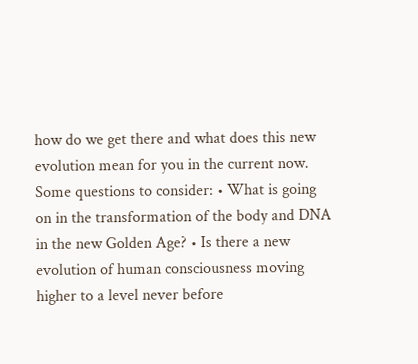how do we get there and what does this new evolution mean for you in the current now. Some questions to consider: • What is going on in the transformation of the body and DNA in the new Golden Age? • Is there a new evolution of human consciousness moving higher to a level never before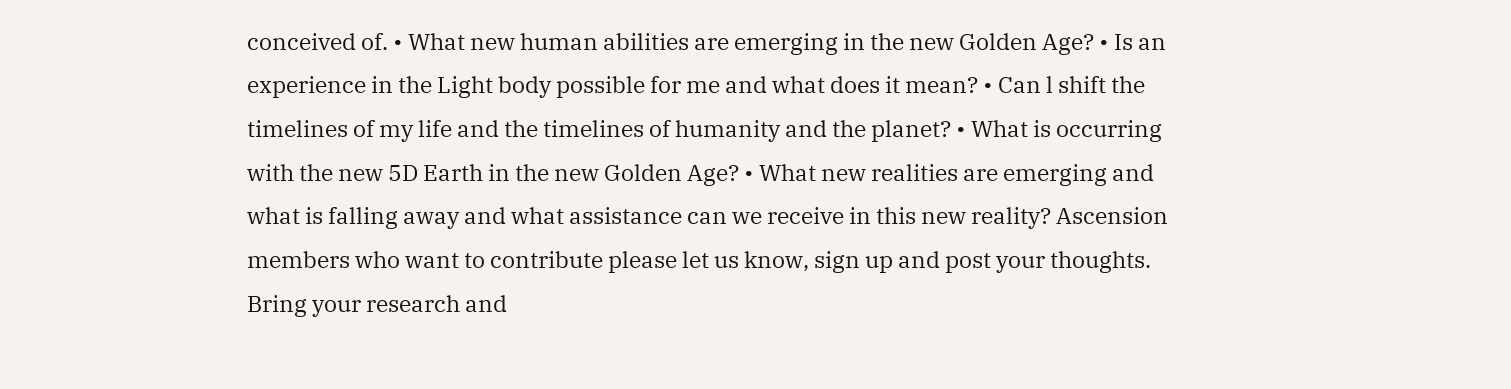conceived of. • What new human abilities are emerging in the new Golden Age? • Is an experience in the Light body possible for me and what does it mean? • Can l shift the timelines of my life and the timelines of humanity and the planet? • What is occurring with the new 5D Earth in the new Golden Age? • What new realities are emerging and what is falling away and what assistance can we receive in this new reality? Ascension members who want to contribute please let us know, sign up and post your thoughts. Bring your research and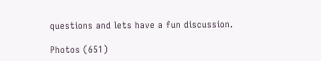questions and lets have a fun discussion.

Photos (651)